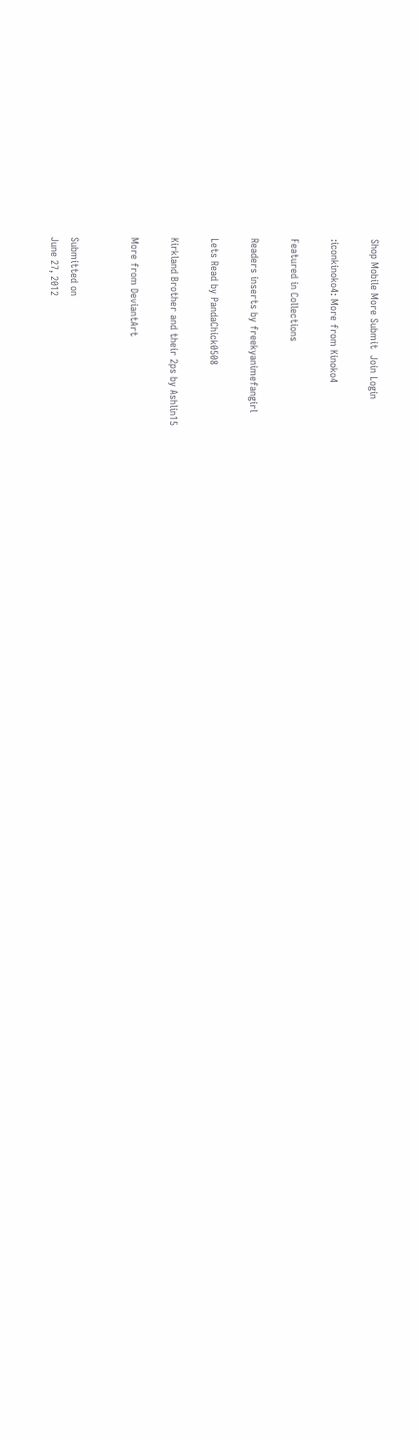Shop Mobile More Submit  Join Login

:iconkinoko4: More from Kinoko4

Featured in Collections

Readers inserts by freekyanimefangirl

Lets Read by PandaChick0508

Kirkland Brother and their 2ps by Ashlin15

More from DeviantArt


Submitted on
June 27, 2012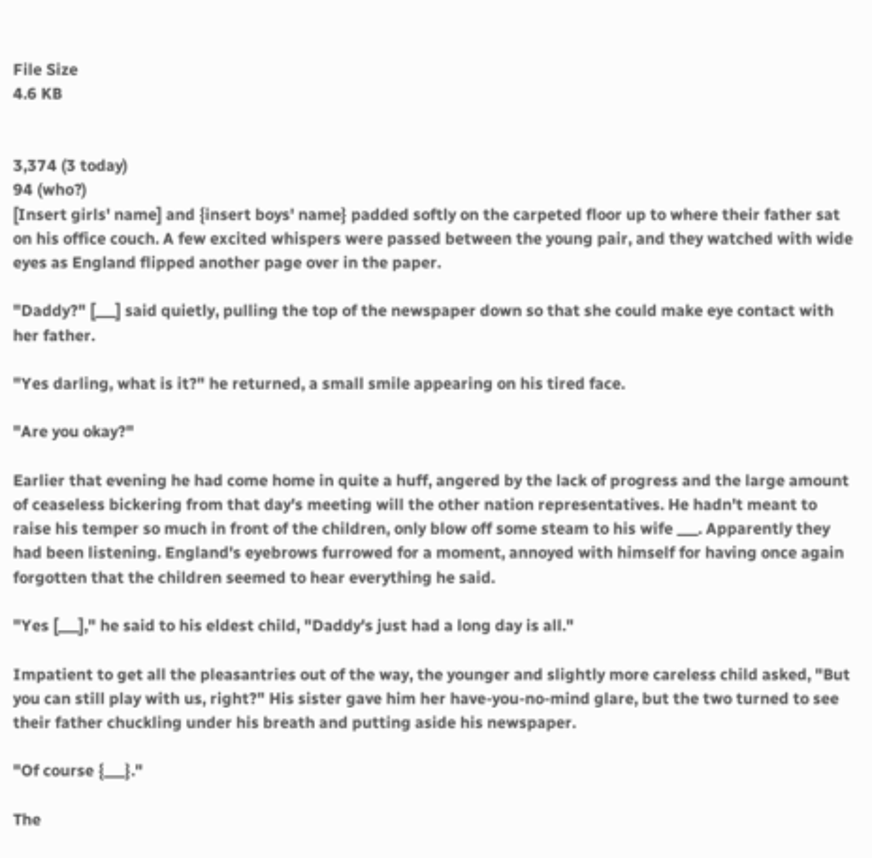File Size
4.6 KB


3,374 (3 today)
94 (who?)
[Insert girls' name] and {insert boys' name} padded softly on the carpeted floor up to where their father sat on his office couch. A few excited whispers were passed between the young pair, and they watched with wide eyes as England flipped another page over in the paper.

"Daddy?" [___] said quietly, pulling the top of the newspaper down so that she could make eye contact with her father.

"Yes darling, what is it?" he returned, a small smile appearing on his tired face.

"Are you okay?"

Earlier that evening he had come home in quite a huff, angered by the lack of progress and the large amount of ceaseless bickering from that day's meeting will the other nation representatives. He hadn't meant to raise his temper so much in front of the children, only blow off some steam to his wife ___. Apparently they had been listening. England's eyebrows furrowed for a moment, annoyed with himself for having once again forgotten that the children seemed to hear everything he said.

"Yes [___]," he said to his eldest child, "Daddy's just had a long day is all."

Impatient to get all the pleasantries out of the way, the younger and slightly more careless child asked, "But you can still play with us, right?" His sister gave him her have-you-no-mind glare, but the two turned to see their father chuckling under his breath and putting aside his newspaper.

"Of course {___}."

The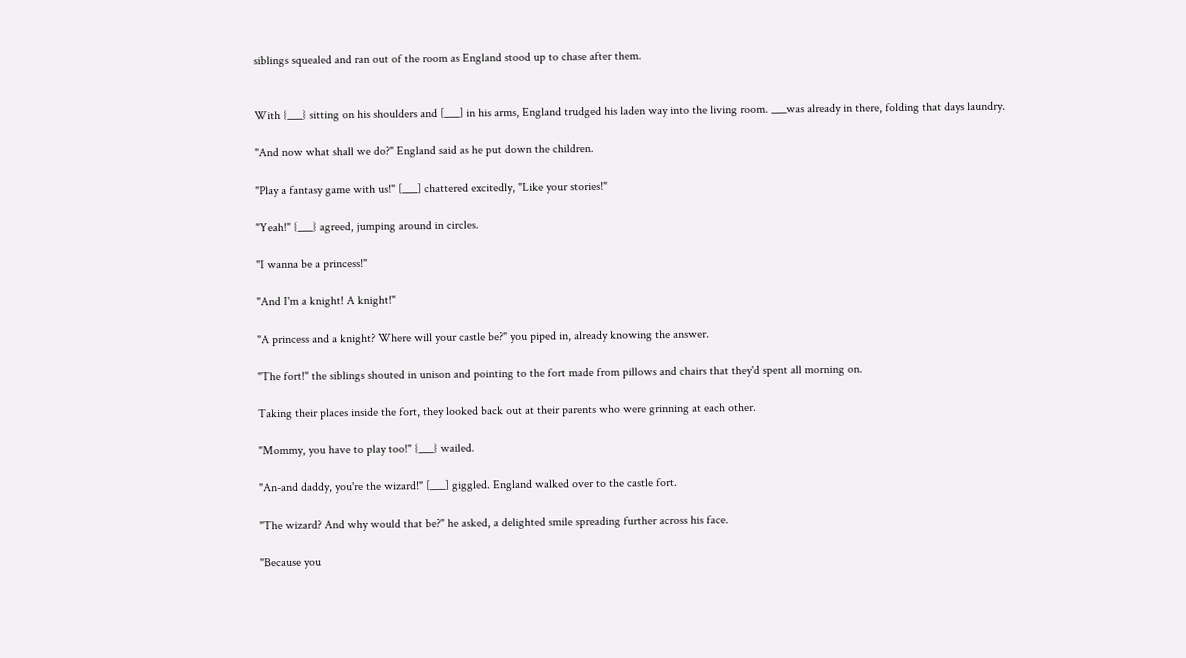siblings squealed and ran out of the room as England stood up to chase after them.


With {___} sitting on his shoulders and [___] in his arms, England trudged his laden way into the living room. ___was already in there, folding that days laundry.

"And now what shall we do?" England said as he put down the children.

"Play a fantasy game with us!" [___] chattered excitedly, "Like your stories!"

"Yeah!" {___} agreed, jumping around in circles.

"I wanna be a princess!"

"And I'm a knight! A knight!"

"A princess and a knight? Where will your castle be?" you piped in, already knowing the answer.

"The fort!" the siblings shouted in unison and pointing to the fort made from pillows and chairs that they'd spent all morning on.

Taking their places inside the fort, they looked back out at their parents who were grinning at each other.

"Mommy, you have to play too!" {___} wailed.

"An-and daddy, you're the wizard!" [___] giggled. England walked over to the castle fort.

"The wizard? And why would that be?" he asked, a delighted smile spreading further across his face.

"Because you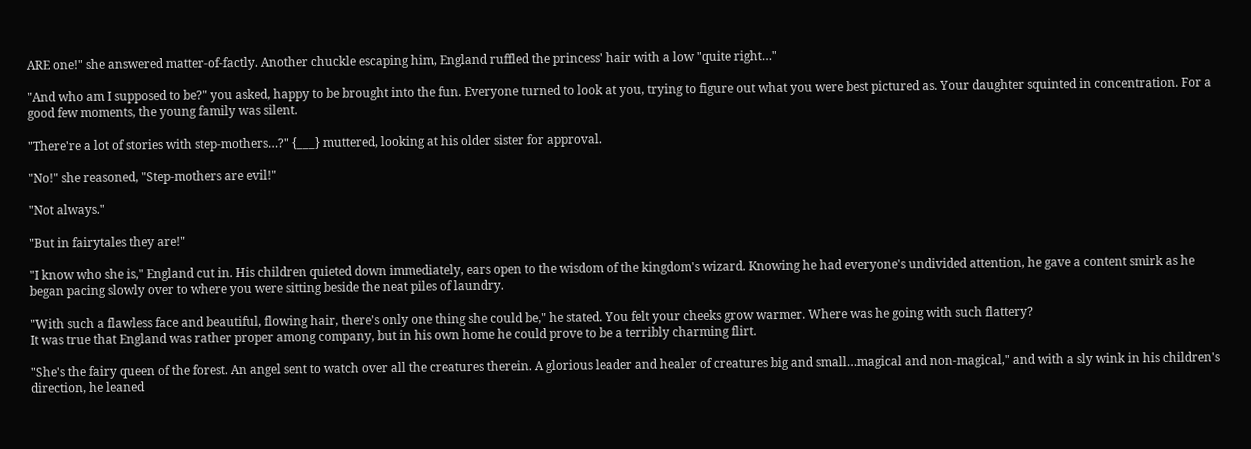ARE one!" she answered matter-of-factly. Another chuckle escaping him, England ruffled the princess' hair with a low "quite right…"

"And who am I supposed to be?" you asked, happy to be brought into the fun. Everyone turned to look at you, trying to figure out what you were best pictured as. Your daughter squinted in concentration. For a good few moments, the young family was silent.

"There're a lot of stories with step-mothers…?" {___} muttered, looking at his older sister for approval.

"No!" she reasoned, "Step-mothers are evil!"

"Not always."

"But in fairytales they are!"

"I know who she is," England cut in. His children quieted down immediately, ears open to the wisdom of the kingdom's wizard. Knowing he had everyone's undivided attention, he gave a content smirk as he began pacing slowly over to where you were sitting beside the neat piles of laundry.

"With such a flawless face and beautiful, flowing hair, there's only one thing she could be," he stated. You felt your cheeks grow warmer. Where was he going with such flattery?
It was true that England was rather proper among company, but in his own home he could prove to be a terribly charming flirt.

"She's the fairy queen of the forest. An angel sent to watch over all the creatures therein. A glorious leader and healer of creatures big and small…magical and non-magical," and with a sly wink in his children's direction, he leaned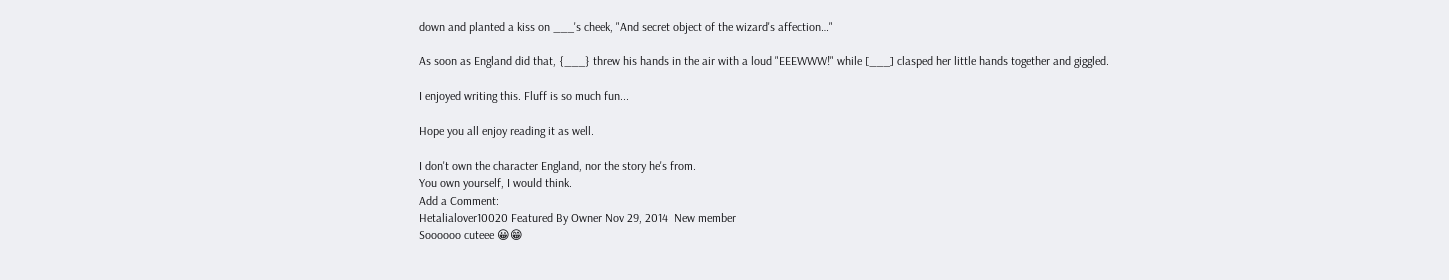down and planted a kiss on ___'s cheek, "And secret object of the wizard's affection…"

As soon as England did that, {___} threw his hands in the air with a loud "EEEWWW!" while [___] clasped her little hands together and giggled.

I enjoyed writing this. Fluff is so much fun...

Hope you all enjoy reading it as well.

I don't own the character England, nor the story he's from.
You own yourself, I would think.
Add a Comment:
Hetalialover10020 Featured By Owner Nov 29, 2014  New member
Soooooo cuteee 😀😁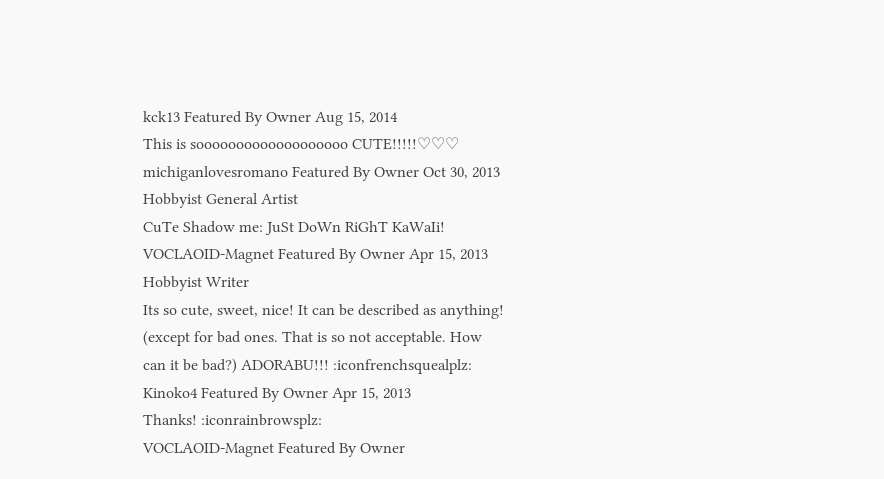kck13 Featured By Owner Aug 15, 2014
This is sooooooooooooooooooo CUTE!!!!!♡♡♡
michiganlovesromano Featured By Owner Oct 30, 2013  Hobbyist General Artist
CuTe Shadow me: JuSt DoWn RiGhT KaWaIi!
VOCLAOID-Magnet Featured By Owner Apr 15, 2013  Hobbyist Writer
Its so cute, sweet, nice! It can be described as anything! (except for bad ones. That is so not acceptable. How can it be bad?) ADORABU!!! :iconfrenchsquealplz:
Kinoko4 Featured By Owner Apr 15, 2013
Thanks! :iconrainbrowsplz:
VOCLAOID-Magnet Featured By Owner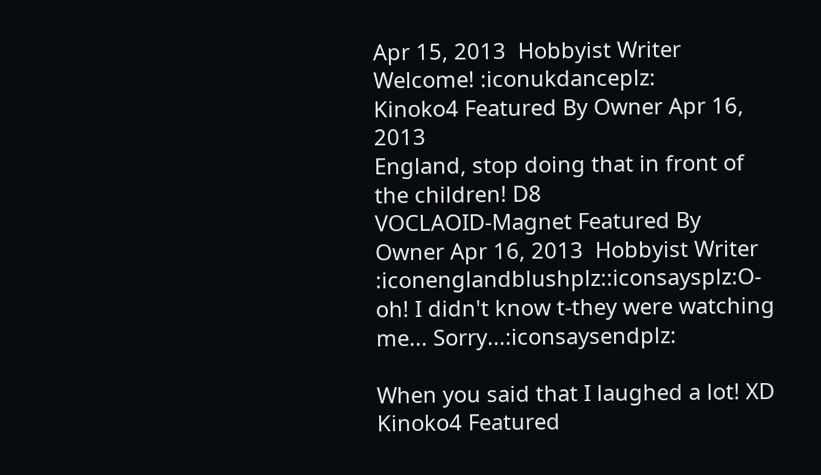Apr 15, 2013  Hobbyist Writer
Welcome! :iconukdanceplz:
Kinoko4 Featured By Owner Apr 16, 2013
England, stop doing that in front of the children! D8
VOCLAOID-Magnet Featured By Owner Apr 16, 2013  Hobbyist Writer
:iconenglandblushplz::iconsaysplz:O-oh! I didn't know t-they were watching me... Sorry...:iconsaysendplz:

When you said that I laughed a lot! XD
Kinoko4 Featured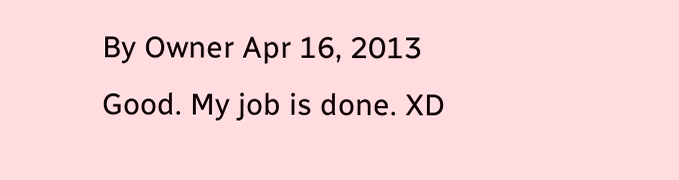By Owner Apr 16, 2013
Good. My job is done. XD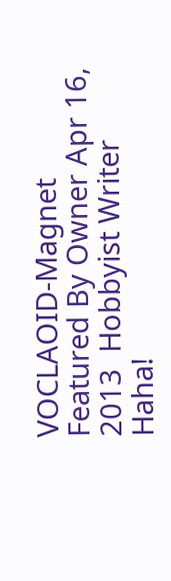VOCLAOID-Magnet Featured By Owner Apr 16, 2013  Hobbyist Writer
Haha!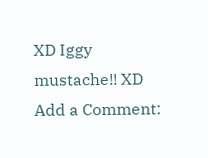XD Iggy mustache!! XD
Add a Comment: